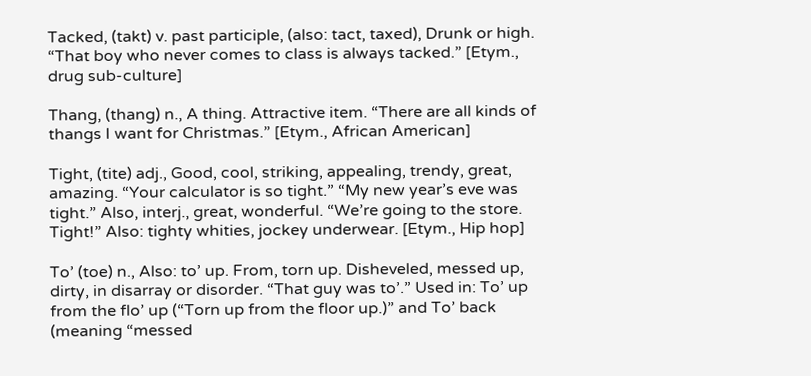Tacked, (takt) v. past participle, (also: tact, taxed), Drunk or high. “That boy who never comes to class is always tacked.” [Etym., drug sub-culture]

Thang, (thang) n., A thing. Attractive item. “There are all kinds of thangs I want for Christmas.” [Etym., African American]

Tight, (tite) adj., Good, cool, striking, appealing, trendy, great, amazing. “Your calculator is so tight.” “My new year’s eve was tight.” Also, interj., great, wonderful. “We’re going to the store. Tight!” Also: tighty whities, jockey underwear. [Etym., Hip hop]

To’ (toe) n., Also: to’ up. From, torn up. Disheveled, messed up, dirty, in disarray or disorder. “That guy was to’.” Used in: To’ up from the flo’ up (“Torn up from the floor up.)” and To’ back (meaning “messed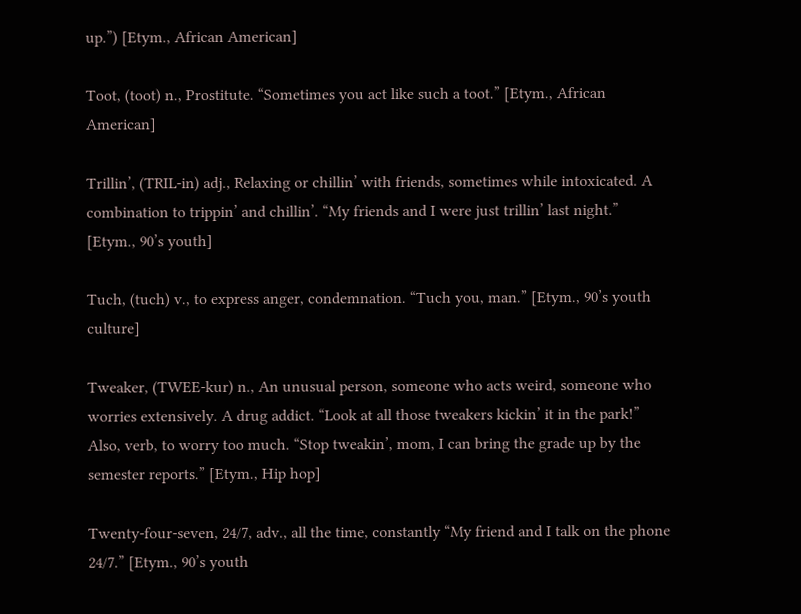up.”) [Etym., African American]

Toot, (toot) n., Prostitute. “Sometimes you act like such a toot.” [Etym., African American]

Trillin’, (TRIL-in) adj., Relaxing or chillin’ with friends, sometimes while intoxicated. A combination to trippin’ and chillin’. “My friends and I were just trillin’ last night.” [Etym., 90’s youth]

Tuch, (tuch) v., to express anger, condemnation. “Tuch you, man.” [Etym., 90’s youth culture]

Tweaker, (TWEE-kur) n., An unusual person, someone who acts weird, someone who worries extensively. A drug addict. “Look at all those tweakers kickin’ it in the park!” Also, verb, to worry too much. “Stop tweakin’, mom, I can bring the grade up by the semester reports.” [Etym., Hip hop]

Twenty-four-seven, 24/7, adv., all the time, constantly “My friend and I talk on the phone 24/7.” [Etym., 90’s youth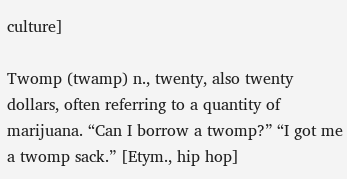culture]

Twomp (twamp) n., twenty, also twenty dollars, often referring to a quantity of marijuana. “Can I borrow a twomp?” “I got me a twomp sack.” [Etym., hip hop]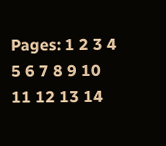Pages: 1 2 3 4 5 6 7 8 9 10 11 12 13 14